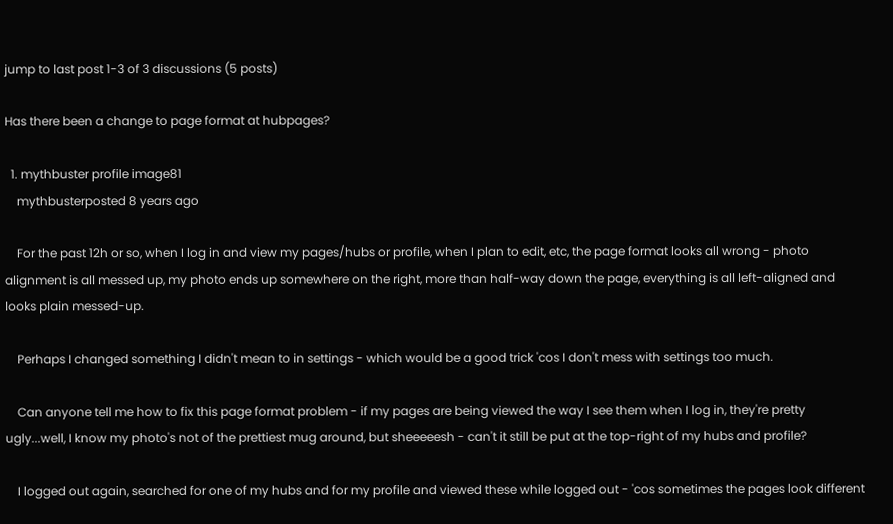jump to last post 1-3 of 3 discussions (5 posts)

Has there been a change to page format at hubpages?

  1. mythbuster profile image81
    mythbusterposted 8 years ago

    For the past 12h or so, when I log in and view my pages/hubs or profile, when I plan to edit, etc, the page format looks all wrong - photo alignment is all messed up, my photo ends up somewhere on the right, more than half-way down the page, everything is all left-aligned and looks plain messed-up.

    Perhaps I changed something I didn't mean to in settings - which would be a good trick 'cos I don't mess with settings too much.

    Can anyone tell me how to fix this page format problem - if my pages are being viewed the way I see them when I log in, they're pretty ugly...well, I know my photo's not of the prettiest mug around, but sheeeeesh - can't it still be put at the top-right of my hubs and profile?

    I logged out again, searched for one of my hubs and for my profile and viewed these while logged out - 'cos sometimes the pages look different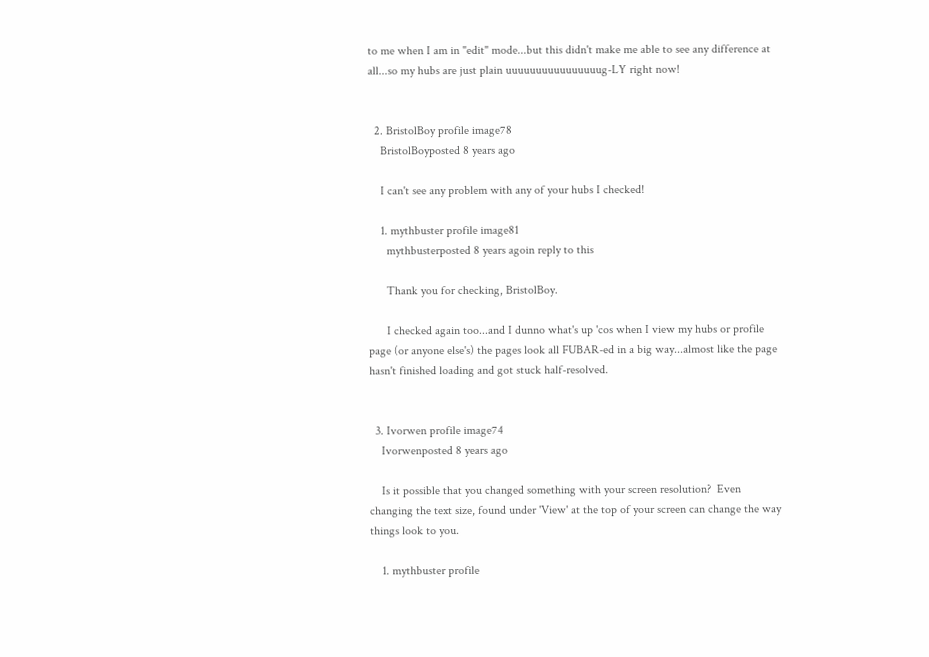to me when I am in "edit" mode...but this didn't make me able to see any difference at all...so my hubs are just plain uuuuuuuuuuuuuuuug-LY right now!


  2. BristolBoy profile image78
    BristolBoyposted 8 years ago

    I can't see any problem with any of your hubs I checked!

    1. mythbuster profile image81
      mythbusterposted 8 years agoin reply to this

      Thank you for checking, BristolBoy.

      I checked again too...and I dunno what's up 'cos when I view my hubs or profile page (or anyone else's) the pages look all FUBAR-ed in a big way...almost like the page hasn't finished loading and got stuck half-resolved.


  3. Ivorwen profile image74
    Ivorwenposted 8 years ago

    Is it possible that you changed something with your screen resolution?  Even changing the text size, found under 'View' at the top of your screen can change the way things look to you.

    1. mythbuster profile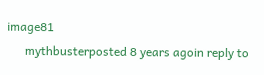image81
      mythbusterposted 8 years agoin reply to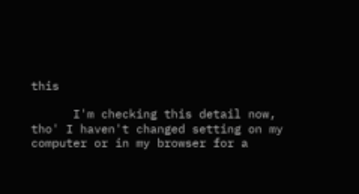this

      I'm checking this detail now, tho' I haven't changed setting on my computer or in my browser for a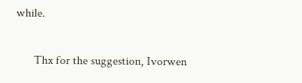while.

      Thx for the suggestion, Ivorwen